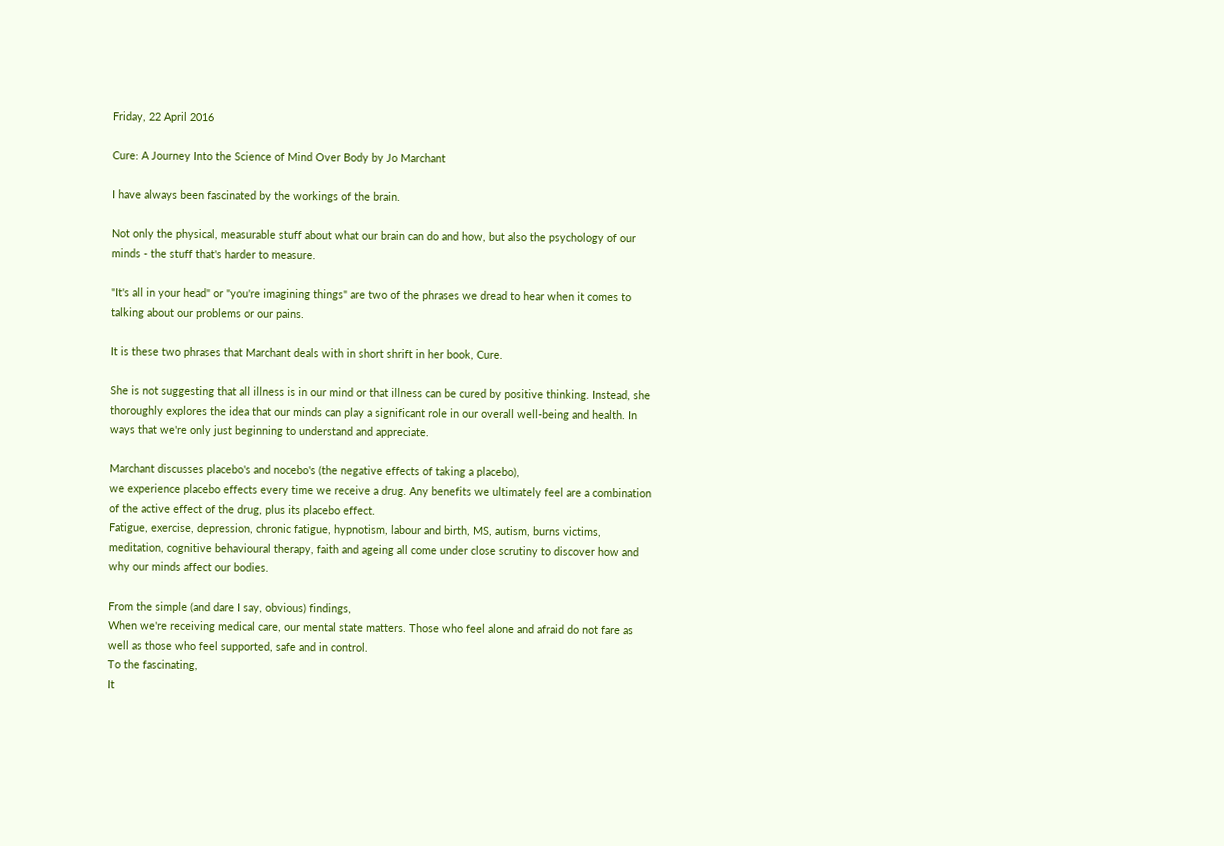Friday, 22 April 2016

Cure: A Journey Into the Science of Mind Over Body by Jo Marchant

I have always been fascinated by the workings of the brain.

Not only the physical, measurable stuff about what our brain can do and how, but also the psychology of our minds - the stuff that's harder to measure.

"It's all in your head" or "you're imagining things" are two of the phrases we dread to hear when it comes to talking about our problems or our pains.

It is these two phrases that Marchant deals with in short shrift in her book, Cure.

She is not suggesting that all illness is in our mind or that illness can be cured by positive thinking. Instead, she thoroughly explores the idea that our minds can play a significant role in our overall well-being and health. In ways that we're only just beginning to understand and appreciate.

Marchant discusses placebo's and nocebo's (the negative effects of taking a placebo),
we experience placebo effects every time we receive a drug. Any benefits we ultimately feel are a combination of the active effect of the drug, plus its placebo effect.
Fatigue, exercise, depression, chronic fatigue, hypnotism, labour and birth, MS, autism, burns victims, meditation, cognitive behavioural therapy, faith and ageing all come under close scrutiny to discover how and why our minds affect our bodies.

From the simple (and dare I say, obvious) findings,
When we're receiving medical care, our mental state matters. Those who feel alone and afraid do not fare as well as those who feel supported, safe and in control.
To the fascinating,
It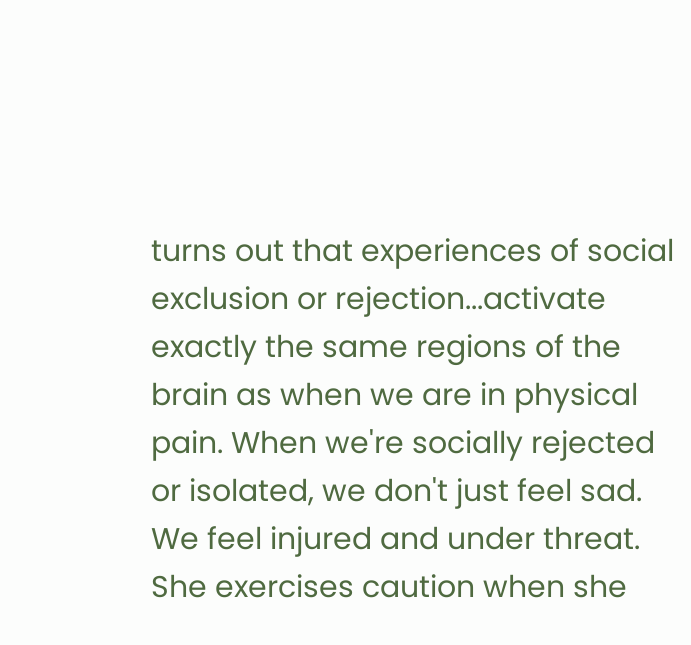turns out that experiences of social exclusion or rejection...activate exactly the same regions of the brain as when we are in physical pain. When we're socially rejected or isolated, we don't just feel sad. We feel injured and under threat.
She exercises caution when she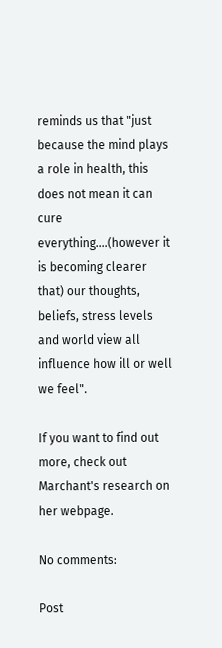reminds us that "just because the mind plays a role in health, this does not mean it can cure everything....(however it is becoming clearer that) our thoughts, beliefs, stress levels and world view all influence how ill or well we feel".

If you want to find out more, check out Marchant's research on her webpage.

No comments:

Post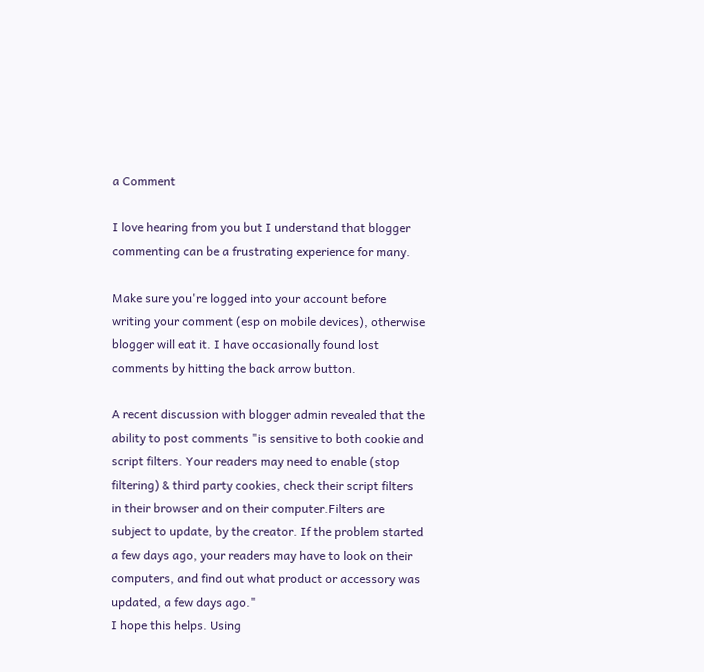a Comment

I love hearing from you but I understand that blogger commenting can be a frustrating experience for many.

Make sure you're logged into your account before writing your comment (esp on mobile devices), otherwise blogger will eat it. I have occasionally found lost comments by hitting the back arrow button.

A recent discussion with blogger admin revealed that the ability to post comments "is sensitive to both cookie and script filters. Your readers may need to enable (stop filtering) & third party cookies, check their script filters in their browser and on their computer.Filters are subject to update, by the creator. If the problem started a few days ago, your readers may have to look on their computers, and find out what product or accessory was updated, a few days ago."
I hope this helps. Using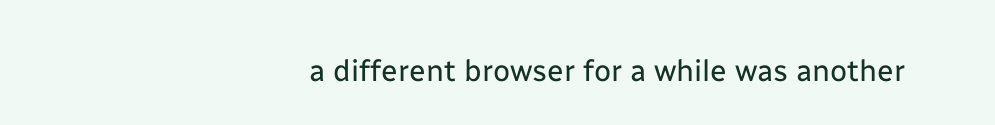a different browser for a while was another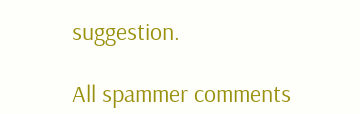suggestion.

All spammer comments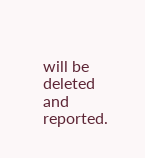will be deleted and reported.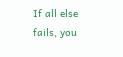If all else fails, you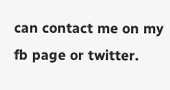can contact me on my fb page or twitter.